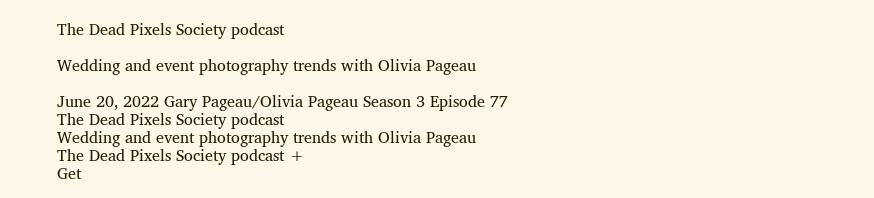The Dead Pixels Society podcast

Wedding and event photography trends with Olivia Pageau

June 20, 2022 Gary Pageau/Olivia Pageau Season 3 Episode 77
The Dead Pixels Society podcast
Wedding and event photography trends with Olivia Pageau
The Dead Pixels Society podcast +
Get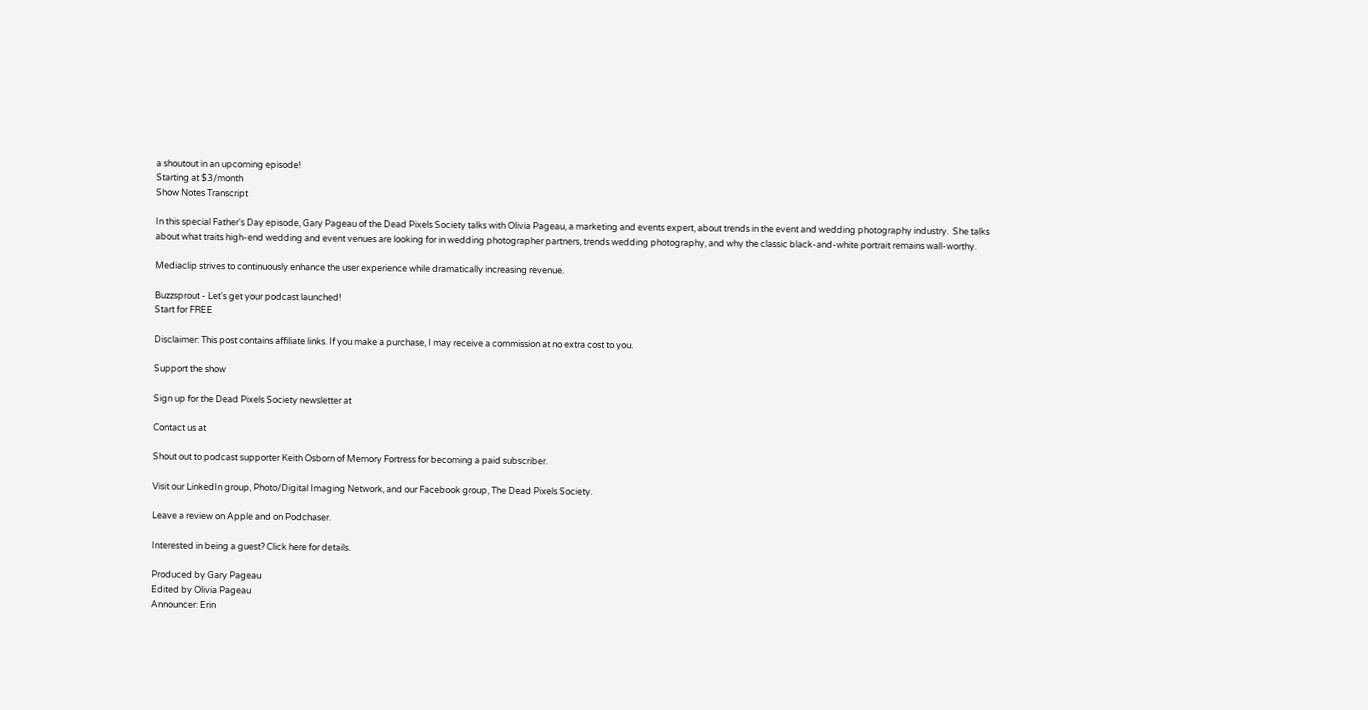a shoutout in an upcoming episode!
Starting at $3/month
Show Notes Transcript

In this special Father's Day episode, Gary Pageau of the Dead Pixels Society talks with Olivia Pageau, a marketing and events expert, about trends in the event and wedding photography industry.  She talks about what traits high-end wedding and event venues are looking for in wedding photographer partners, trends wedding photography, and why the classic black-and-white portrait remains wall-worthy.

Mediaclip strives to continuously enhance the user experience while dramatically increasing revenue.

Buzzsprout - Let's get your podcast launched!
Start for FREE

Disclaimer: This post contains affiliate links. If you make a purchase, I may receive a commission at no extra cost to you.

Support the show

Sign up for the Dead Pixels Society newsletter at

Contact us at

Shout out to podcast supporter Keith Osborn of Memory Fortress for becoming a paid subscriber.

Visit our LinkedIn group, Photo/Digital Imaging Network, and our Facebook group, The Dead Pixels Society.

Leave a review on Apple and on Podchaser.

Interested in being a guest? Click here for details.

Produced by Gary Pageau
Edited by Olivia Pageau
Announcer: Erin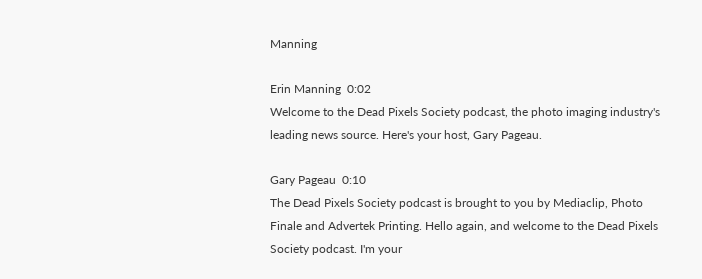Manning

Erin Manning  0:02
Welcome to the Dead Pixels Society podcast, the photo imaging industry's leading news source. Here's your host, Gary Pageau.

Gary Pageau  0:10
The Dead Pixels Society podcast is brought to you by Mediaclip, Photo Finale and Advertek Printing. Hello again, and welcome to the Dead Pixels Society podcast. I'm your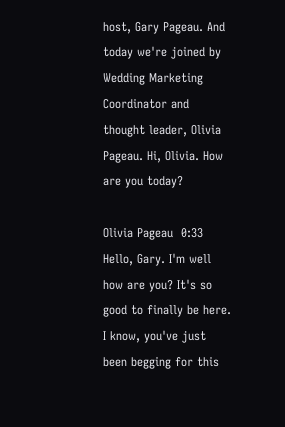host, Gary Pageau. And today we're joined by Wedding Marketing Coordinator and thought leader, Olivia Pageau. Hi, Olivia. How are you today?

Olivia Pageau  0:33
Hello, Gary. I'm well how are you? It's so good to finally be here. I know, you've just been begging for this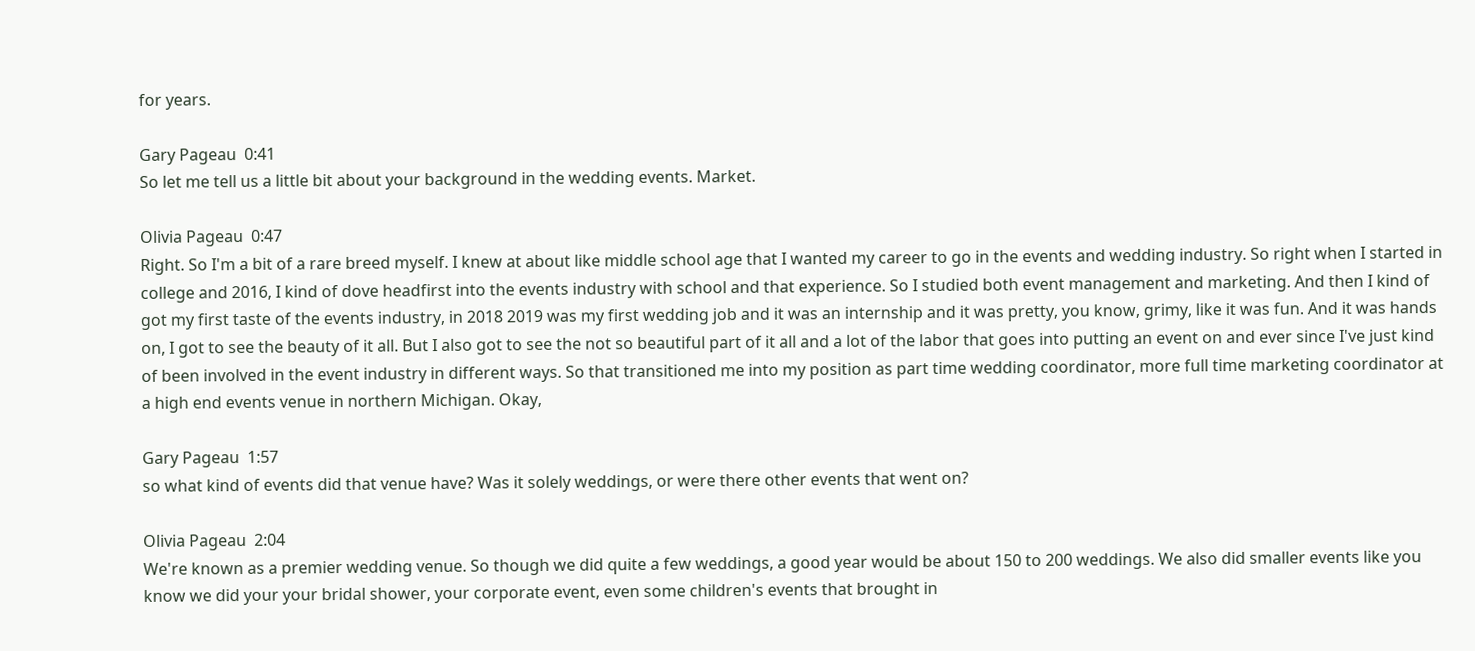for years.

Gary Pageau  0:41
So let me tell us a little bit about your background in the wedding events. Market.

Olivia Pageau  0:47
Right. So I'm a bit of a rare breed myself. I knew at about like middle school age that I wanted my career to go in the events and wedding industry. So right when I started in college and 2016, I kind of dove headfirst into the events industry with school and that experience. So I studied both event management and marketing. And then I kind of got my first taste of the events industry, in 2018 2019 was my first wedding job and it was an internship and it was pretty, you know, grimy, like it was fun. And it was hands on, I got to see the beauty of it all. But I also got to see the not so beautiful part of it all and a lot of the labor that goes into putting an event on and ever since I've just kind of been involved in the event industry in different ways. So that transitioned me into my position as part time wedding coordinator, more full time marketing coordinator at a high end events venue in northern Michigan. Okay,

Gary Pageau  1:57
so what kind of events did that venue have? Was it solely weddings, or were there other events that went on?

Olivia Pageau  2:04
We're known as a premier wedding venue. So though we did quite a few weddings, a good year would be about 150 to 200 weddings. We also did smaller events like you know we did your your bridal shower, your corporate event, even some children's events that brought in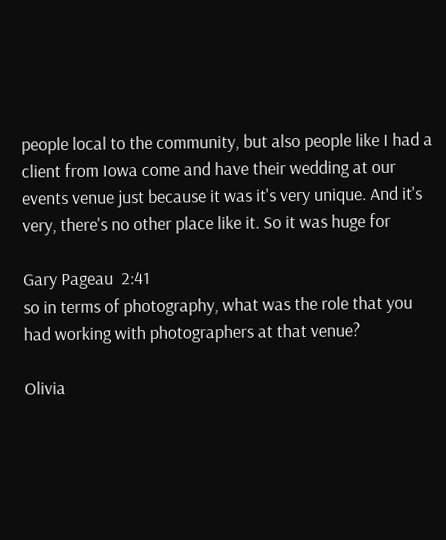people local to the community, but also people like I had a client from Iowa come and have their wedding at our events venue just because it was it's very unique. And it's very, there's no other place like it. So it was huge for

Gary Pageau  2:41
so in terms of photography, what was the role that you had working with photographers at that venue?

Olivia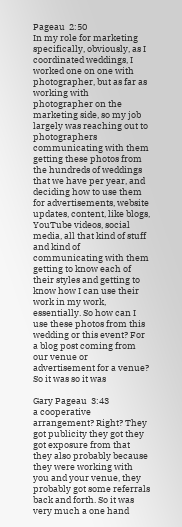Pageau  2:50
In my role for marketing specifically, obviously, as I coordinated weddings, I worked one on one with photographer, but as far as working with photographer on the marketing side, so my job largely was reaching out to photographers communicating with them getting these photos from the hundreds of weddings that we have per year, and deciding how to use them for advertisements, website updates, content, like blogs, YouTube videos, social media, all that kind of stuff and kind of communicating with them getting to know each of their styles and getting to know how I can use their work in my work, essentially. So how can I use these photos from this wedding or this event? For a blog post coming from our venue or advertisement for a venue? So it was so it was

Gary Pageau  3:43
a cooperative arrangement? Right? They got publicity they got they got exposure from that they also probably because they were working with you and your venue, they probably got some referrals back and forth. So it was very much a one hand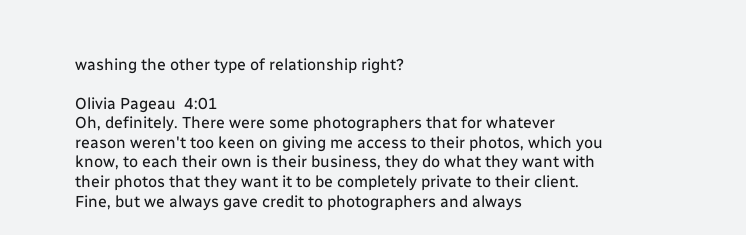washing the other type of relationship right?

Olivia Pageau  4:01
Oh, definitely. There were some photographers that for whatever reason weren't too keen on giving me access to their photos, which you know, to each their own is their business, they do what they want with their photos that they want it to be completely private to their client. Fine, but we always gave credit to photographers and always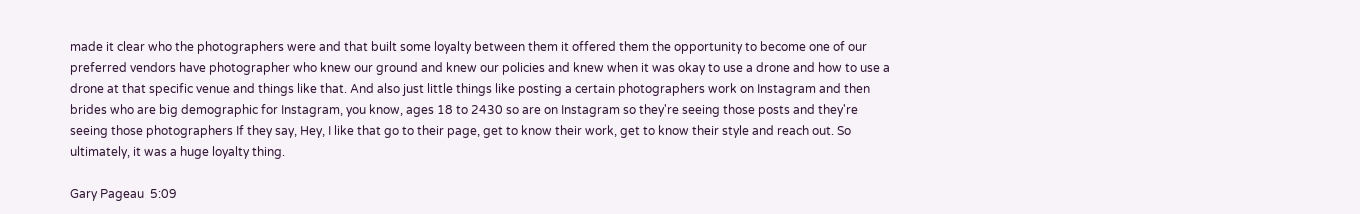made it clear who the photographers were and that built some loyalty between them it offered them the opportunity to become one of our preferred vendors have photographer who knew our ground and knew our policies and knew when it was okay to use a drone and how to use a drone at that specific venue and things like that. And also just little things like posting a certain photographers work on Instagram and then brides who are big demographic for Instagram, you know, ages 18 to 2430 so are on Instagram so they're seeing those posts and they're seeing those photographers If they say, Hey, I like that go to their page, get to know their work, get to know their style and reach out. So ultimately, it was a huge loyalty thing.

Gary Pageau  5:09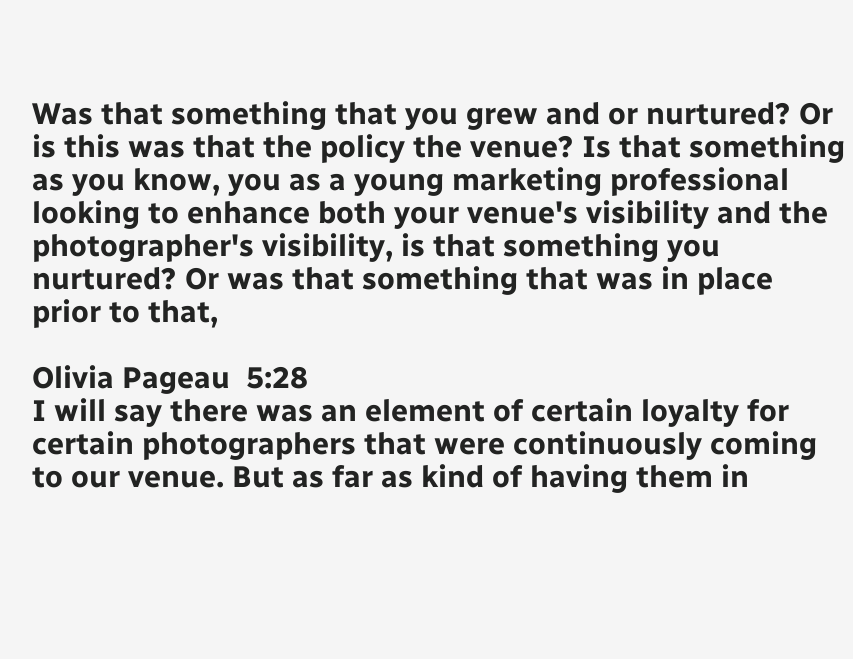Was that something that you grew and or nurtured? Or is this was that the policy the venue? Is that something as you know, you as a young marketing professional looking to enhance both your venue's visibility and the photographer's visibility, is that something you nurtured? Or was that something that was in place prior to that,

Olivia Pageau  5:28
I will say there was an element of certain loyalty for certain photographers that were continuously coming to our venue. But as far as kind of having them in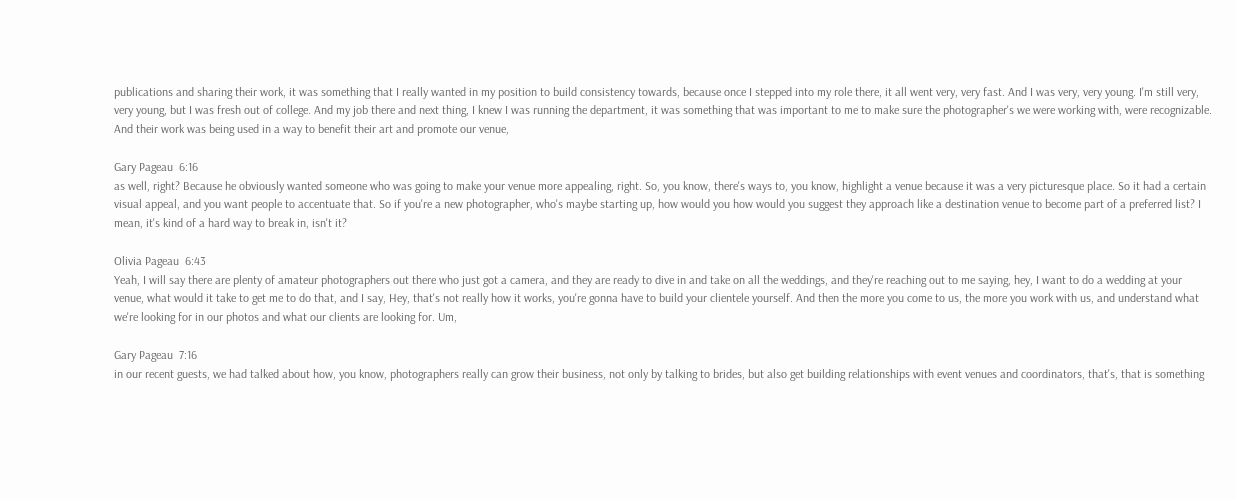publications and sharing their work, it was something that I really wanted in my position to build consistency towards, because once I stepped into my role there, it all went very, very fast. And I was very, very young. I'm still very, very young, but I was fresh out of college. And my job there and next thing, I knew I was running the department, it was something that was important to me to make sure the photographer's we were working with, were recognizable. And their work was being used in a way to benefit their art and promote our venue,

Gary Pageau  6:16
as well, right? Because he obviously wanted someone who was going to make your venue more appealing, right. So, you know, there's ways to, you know, highlight a venue because it was a very picturesque place. So it had a certain visual appeal, and you want people to accentuate that. So if you're a new photographer, who's maybe starting up, how would you how would you suggest they approach like a destination venue to become part of a preferred list? I mean, it's kind of a hard way to break in, isn't it?

Olivia Pageau  6:43
Yeah, I will say there are plenty of amateur photographers out there who just got a camera, and they are ready to dive in and take on all the weddings, and they're reaching out to me saying, hey, I want to do a wedding at your venue, what would it take to get me to do that, and I say, Hey, that's not really how it works, you're gonna have to build your clientele yourself. And then the more you come to us, the more you work with us, and understand what we're looking for in our photos and what our clients are looking for. Um,

Gary Pageau  7:16
in our recent guests, we had talked about how, you know, photographers really can grow their business, not only by talking to brides, but also get building relationships with event venues and coordinators, that's, that is something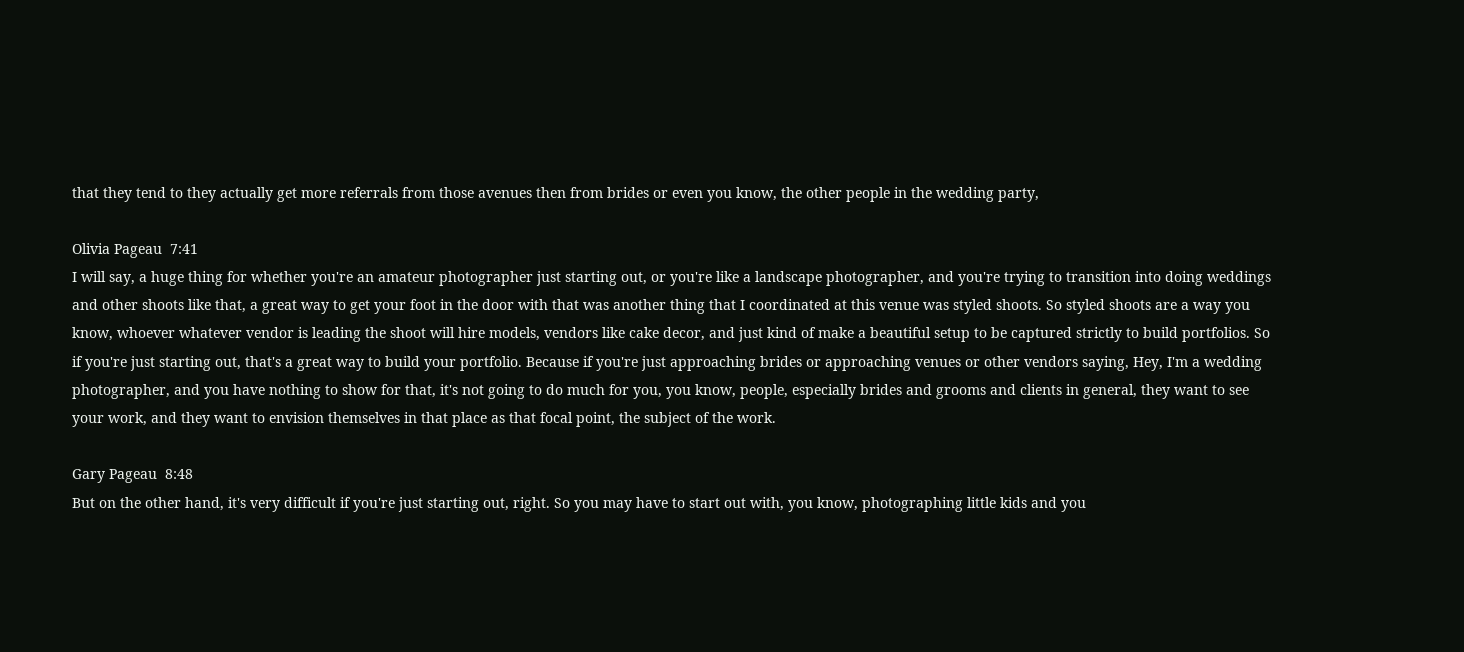that they tend to they actually get more referrals from those avenues then from brides or even you know, the other people in the wedding party,

Olivia Pageau  7:41
I will say, a huge thing for whether you're an amateur photographer just starting out, or you're like a landscape photographer, and you're trying to transition into doing weddings and other shoots like that, a great way to get your foot in the door with that was another thing that I coordinated at this venue was styled shoots. So styled shoots are a way you know, whoever whatever vendor is leading the shoot will hire models, vendors like cake decor, and just kind of make a beautiful setup to be captured strictly to build portfolios. So if you're just starting out, that's a great way to build your portfolio. Because if you're just approaching brides or approaching venues or other vendors saying, Hey, I'm a wedding photographer, and you have nothing to show for that, it's not going to do much for you, you know, people, especially brides and grooms and clients in general, they want to see your work, and they want to envision themselves in that place as that focal point, the subject of the work.

Gary Pageau  8:48
But on the other hand, it's very difficult if you're just starting out, right. So you may have to start out with, you know, photographing little kids and you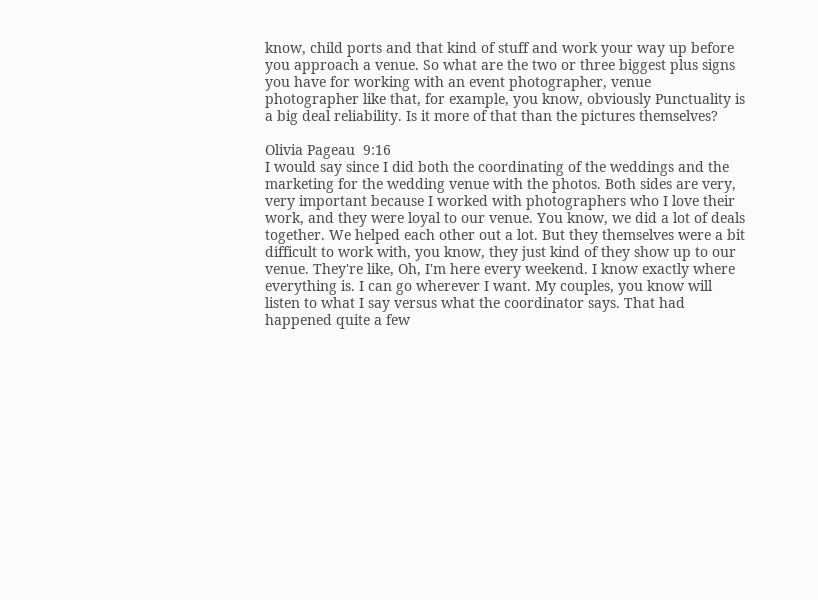know, child ports and that kind of stuff and work your way up before you approach a venue. So what are the two or three biggest plus signs you have for working with an event photographer, venue photographer like that, for example, you know, obviously Punctuality is a big deal reliability. Is it more of that than the pictures themselves?

Olivia Pageau  9:16
I would say since I did both the coordinating of the weddings and the marketing for the wedding venue with the photos. Both sides are very, very important because I worked with photographers who I love their work, and they were loyal to our venue. You know, we did a lot of deals together. We helped each other out a lot. But they themselves were a bit difficult to work with, you know, they just kind of they show up to our venue. They're like, Oh, I'm here every weekend. I know exactly where everything is. I can go wherever I want. My couples, you know will listen to what I say versus what the coordinator says. That had happened quite a few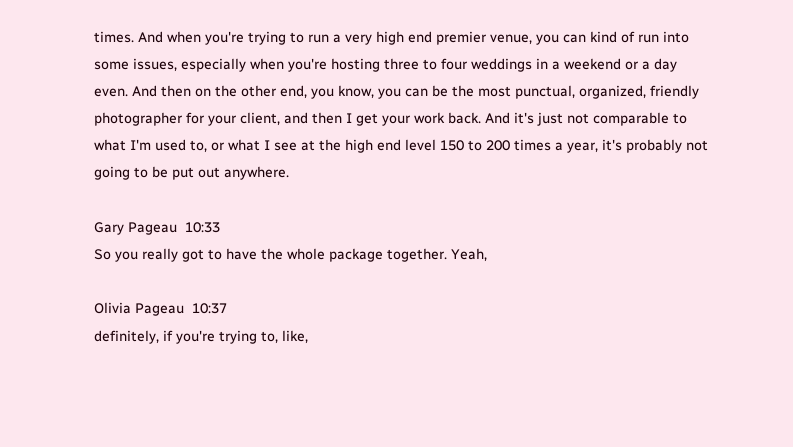times. And when you're trying to run a very high end premier venue, you can kind of run into some issues, especially when you're hosting three to four weddings in a weekend or a day even. And then on the other end, you know, you can be the most punctual, organized, friendly photographer for your client, and then I get your work back. And it's just not comparable to what I'm used to, or what I see at the high end level 150 to 200 times a year, it's probably not going to be put out anywhere.

Gary Pageau  10:33
So you really got to have the whole package together. Yeah,

Olivia Pageau  10:37
definitely, if you're trying to, like,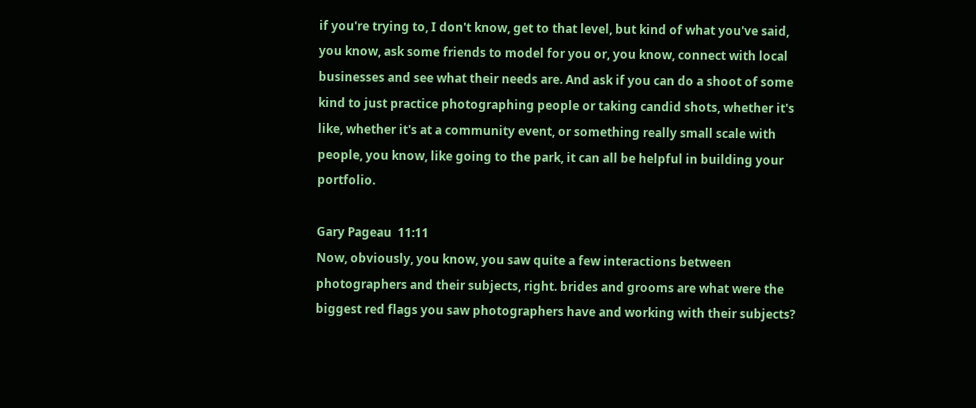if you're trying to, I don't know, get to that level, but kind of what you've said, you know, ask some friends to model for you or, you know, connect with local businesses and see what their needs are. And ask if you can do a shoot of some kind to just practice photographing people or taking candid shots, whether it's like, whether it's at a community event, or something really small scale with people, you know, like going to the park, it can all be helpful in building your portfolio.

Gary Pageau  11:11
Now, obviously, you know, you saw quite a few interactions between photographers and their subjects, right. brides and grooms are what were the biggest red flags you saw photographers have and working with their subjects?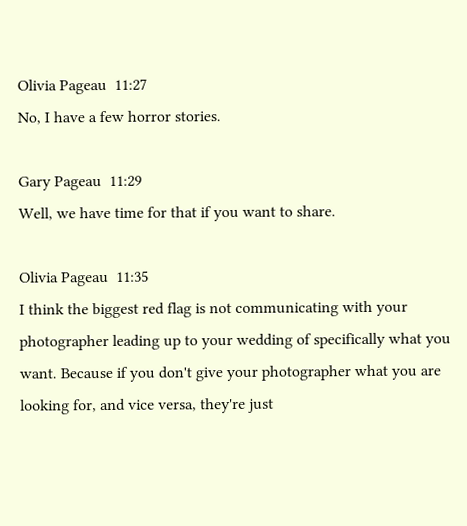Olivia Pageau  11:27
No, I have a few horror stories.

Gary Pageau  11:29
Well, we have time for that if you want to share.

Olivia Pageau  11:35
I think the biggest red flag is not communicating with your photographer leading up to your wedding of specifically what you want. Because if you don't give your photographer what you are looking for, and vice versa, they're just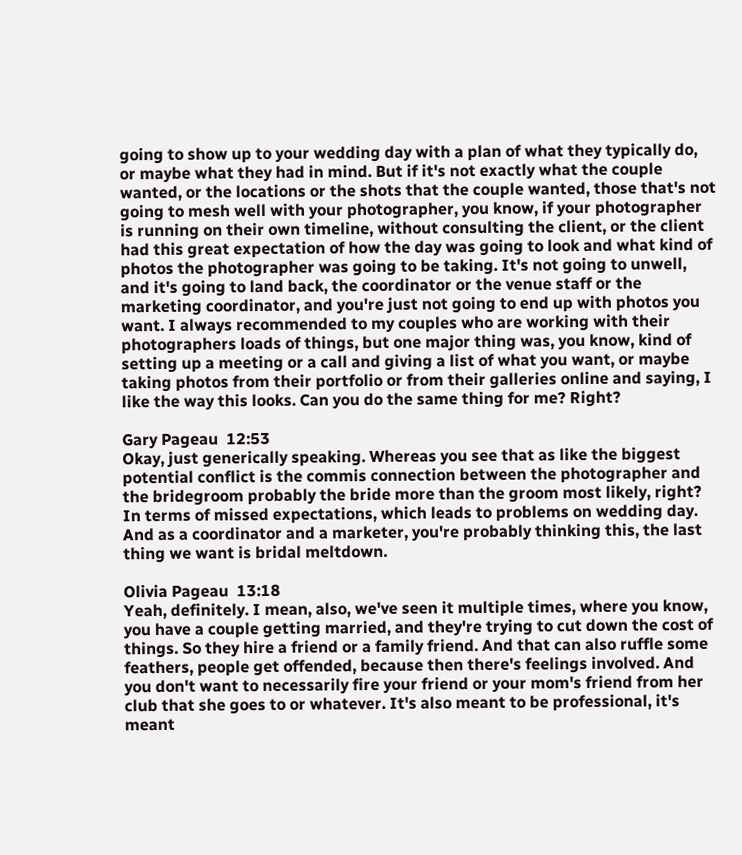going to show up to your wedding day with a plan of what they typically do, or maybe what they had in mind. But if it's not exactly what the couple wanted, or the locations or the shots that the couple wanted, those that's not going to mesh well with your photographer, you know, if your photographer is running on their own timeline, without consulting the client, or the client had this great expectation of how the day was going to look and what kind of photos the photographer was going to be taking. It's not going to unwell, and it's going to land back, the coordinator or the venue staff or the marketing coordinator, and you're just not going to end up with photos you want. I always recommended to my couples who are working with their photographers loads of things, but one major thing was, you know, kind of setting up a meeting or a call and giving a list of what you want, or maybe taking photos from their portfolio or from their galleries online and saying, I like the way this looks. Can you do the same thing for me? Right?

Gary Pageau  12:53
Okay, just generically speaking. Whereas you see that as like the biggest potential conflict is the commis connection between the photographer and the bridegroom probably the bride more than the groom most likely, right? In terms of missed expectations, which leads to problems on wedding day. And as a coordinator and a marketer, you're probably thinking this, the last thing we want is bridal meltdown.

Olivia Pageau  13:18
Yeah, definitely. I mean, also, we've seen it multiple times, where you know, you have a couple getting married, and they're trying to cut down the cost of things. So they hire a friend or a family friend. And that can also ruffle some feathers, people get offended, because then there's feelings involved. And you don't want to necessarily fire your friend or your mom's friend from her club that she goes to or whatever. It's also meant to be professional, it's meant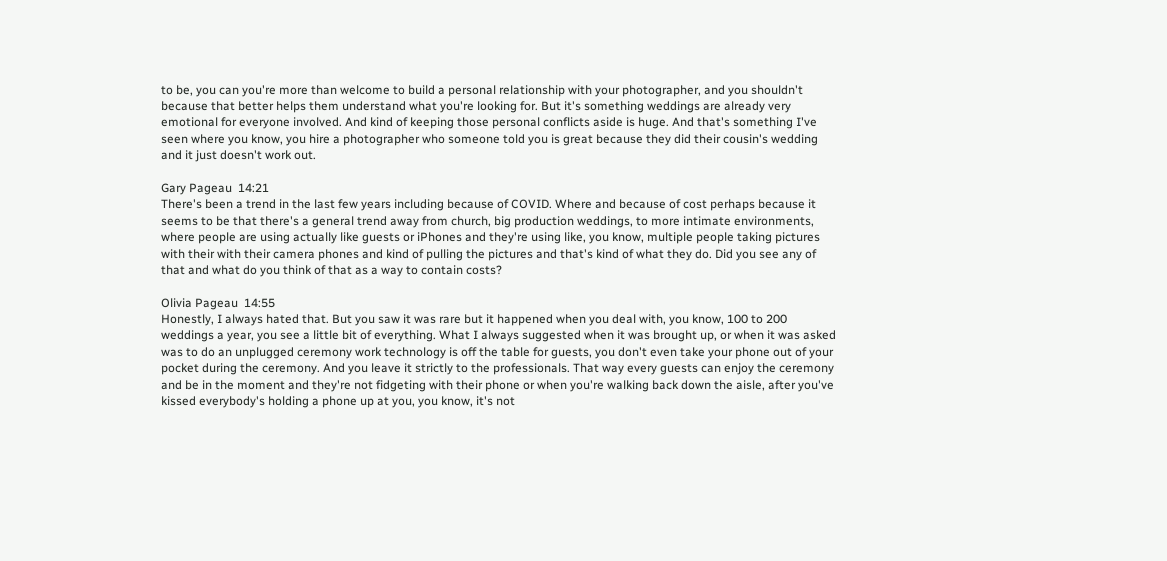to be, you can you're more than welcome to build a personal relationship with your photographer, and you shouldn't because that better helps them understand what you're looking for. But it's something weddings are already very emotional for everyone involved. And kind of keeping those personal conflicts aside is huge. And that's something I've seen where you know, you hire a photographer who someone told you is great because they did their cousin's wedding and it just doesn't work out.

Gary Pageau  14:21
There's been a trend in the last few years including because of COVID. Where and because of cost perhaps because it seems to be that there's a general trend away from church, big production weddings, to more intimate environments, where people are using actually like guests or iPhones and they're using like, you know, multiple people taking pictures with their with their camera phones and kind of pulling the pictures and that's kind of what they do. Did you see any of that and what do you think of that as a way to contain costs?

Olivia Pageau  14:55
Honestly, I always hated that. But you saw it was rare but it happened when you deal with, you know, 100 to 200 weddings a year, you see a little bit of everything. What I always suggested when it was brought up, or when it was asked was to do an unplugged ceremony work technology is off the table for guests, you don't even take your phone out of your pocket during the ceremony. And you leave it strictly to the professionals. That way every guests can enjoy the ceremony and be in the moment and they're not fidgeting with their phone or when you're walking back down the aisle, after you've kissed everybody's holding a phone up at you, you know, it's not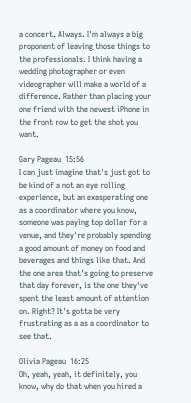a concert. Always. I'm always a big proponent of leaving those things to the professionals. I think having a wedding photographer or even videographer will make a world of a difference. Rather than placing your one friend with the newest iPhone in the front row to get the shot you want.

Gary Pageau  15:56
I can just imagine that's just got to be kind of a not an eye rolling experience, but an exasperating one as a coordinator where you know, someone was paying top dollar for a venue, and they're probably spending a good amount of money on food and beverages and things like that. And the one area that's going to preserve that day forever, is the one they've spent the least amount of attention on. Right? It's gotta be very frustrating as a as a coordinator to see that.

Olivia Pageau  16:25
Oh, yeah, yeah, it definitely, you know, why do that when you hired a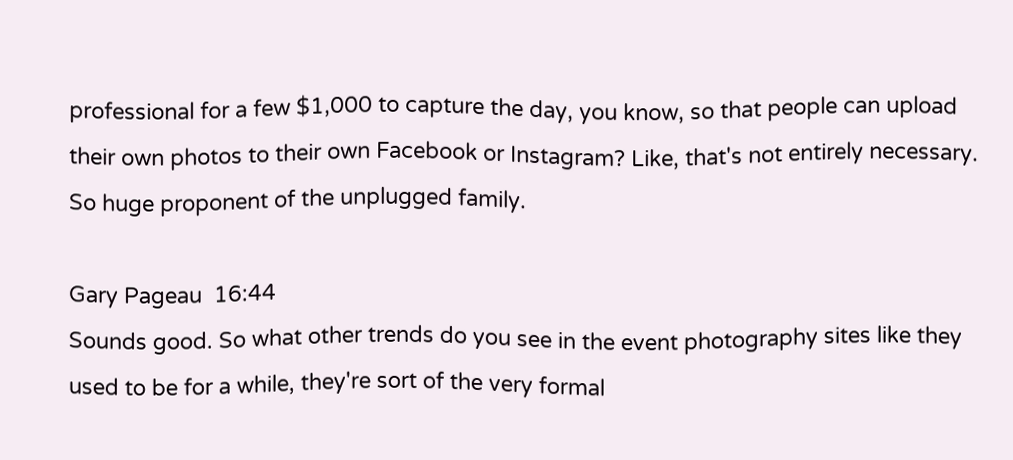professional for a few $1,000 to capture the day, you know, so that people can upload their own photos to their own Facebook or Instagram? Like, that's not entirely necessary. So huge proponent of the unplugged family.

Gary Pageau  16:44
Sounds good. So what other trends do you see in the event photography sites like they used to be for a while, they're sort of the very formal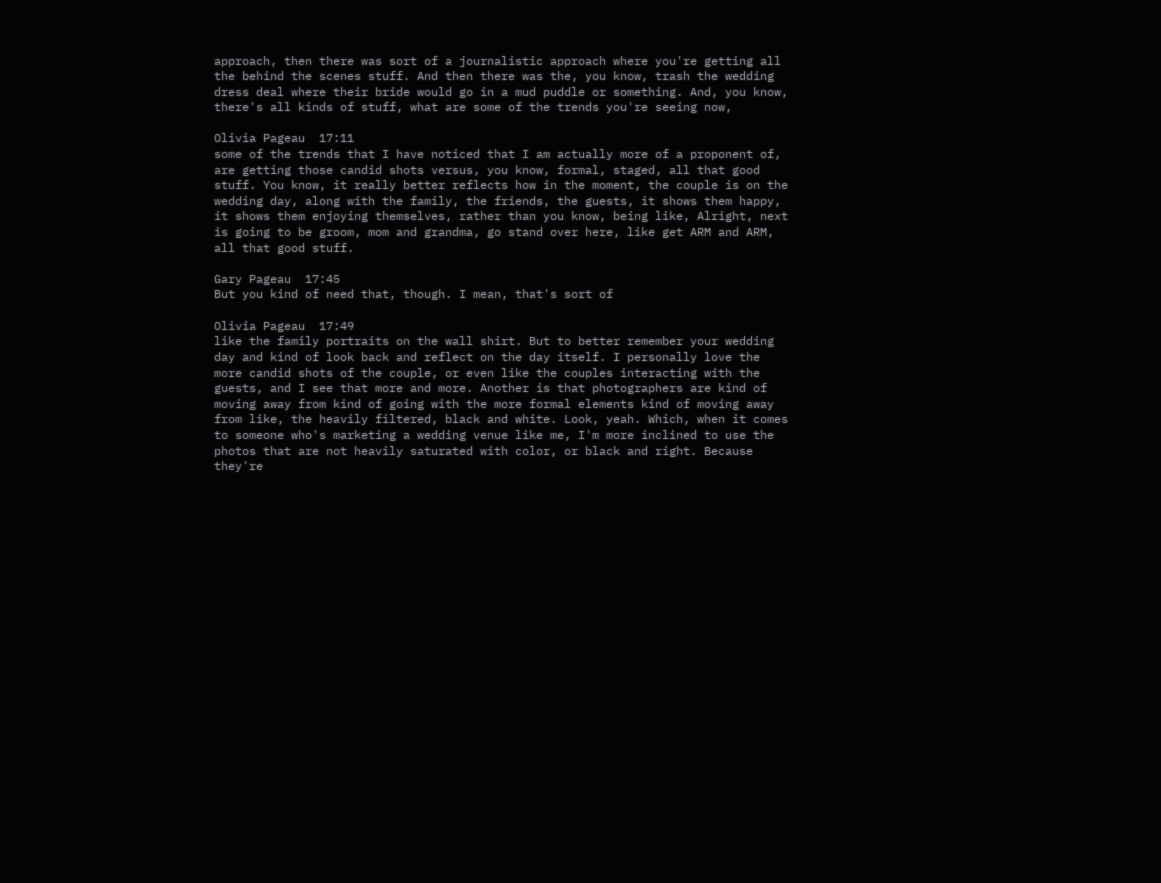approach, then there was sort of a journalistic approach where you're getting all the behind the scenes stuff. And then there was the, you know, trash the wedding dress deal where their bride would go in a mud puddle or something. And, you know, there's all kinds of stuff, what are some of the trends you're seeing now,

Olivia Pageau  17:11
some of the trends that I have noticed that I am actually more of a proponent of, are getting those candid shots versus, you know, formal, staged, all that good stuff. You know, it really better reflects how in the moment, the couple is on the wedding day, along with the family, the friends, the guests, it shows them happy, it shows them enjoying themselves, rather than you know, being like, Alright, next is going to be groom, mom and grandma, go stand over here, like get ARM and ARM, all that good stuff.

Gary Pageau  17:45
But you kind of need that, though. I mean, that's sort of

Olivia Pageau  17:49
like the family portraits on the wall shirt. But to better remember your wedding day and kind of look back and reflect on the day itself. I personally love the more candid shots of the couple, or even like the couples interacting with the guests, and I see that more and more. Another is that photographers are kind of moving away from kind of going with the more formal elements kind of moving away from like, the heavily filtered, black and white. Look, yeah. Which, when it comes to someone who's marketing a wedding venue like me, I'm more inclined to use the photos that are not heavily saturated with color, or black and right. Because they're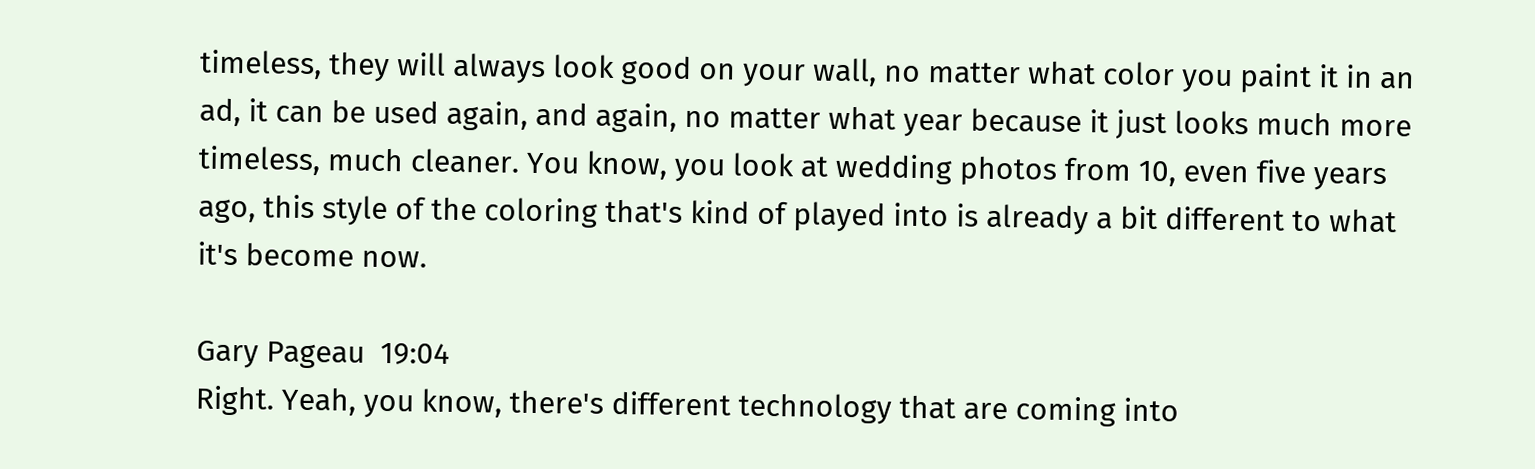timeless, they will always look good on your wall, no matter what color you paint it in an ad, it can be used again, and again, no matter what year because it just looks much more timeless, much cleaner. You know, you look at wedding photos from 10, even five years ago, this style of the coloring that's kind of played into is already a bit different to what it's become now.

Gary Pageau  19:04
Right. Yeah, you know, there's different technology that are coming into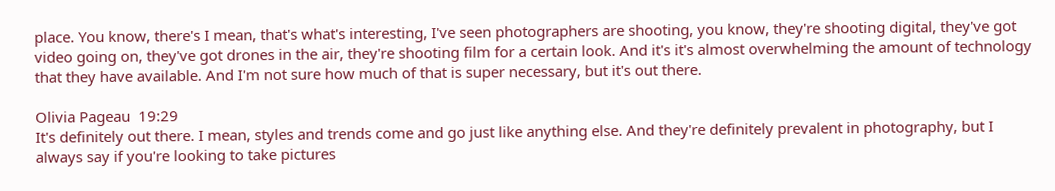place. You know, there's I mean, that's what's interesting, I've seen photographers are shooting, you know, they're shooting digital, they've got video going on, they've got drones in the air, they're shooting film for a certain look. And it's it's almost overwhelming the amount of technology that they have available. And I'm not sure how much of that is super necessary, but it's out there.

Olivia Pageau  19:29
It's definitely out there. I mean, styles and trends come and go just like anything else. And they're definitely prevalent in photography, but I always say if you're looking to take pictures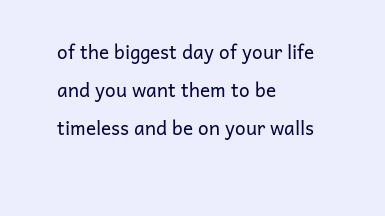of the biggest day of your life and you want them to be timeless and be on your walls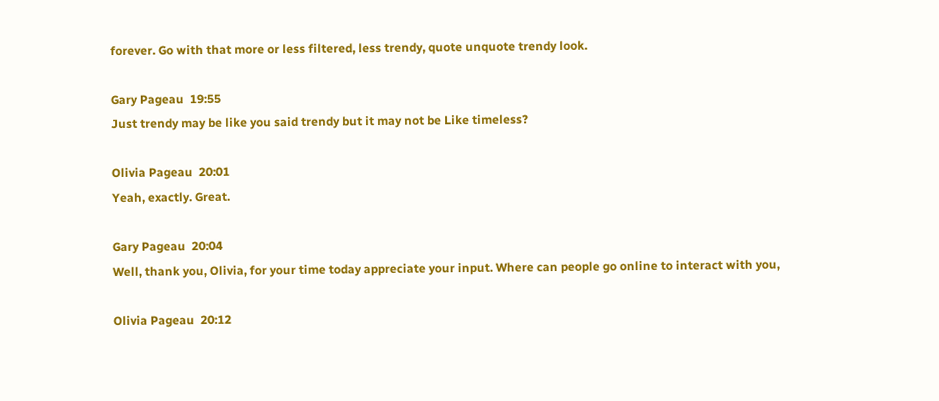forever. Go with that more or less filtered, less trendy, quote unquote trendy look.

Gary Pageau  19:55
Just trendy may be like you said trendy but it may not be Like timeless?

Olivia Pageau  20:01
Yeah, exactly. Great.

Gary Pageau  20:04
Well, thank you, Olivia, for your time today appreciate your input. Where can people go online to interact with you,

Olivia Pageau  20:12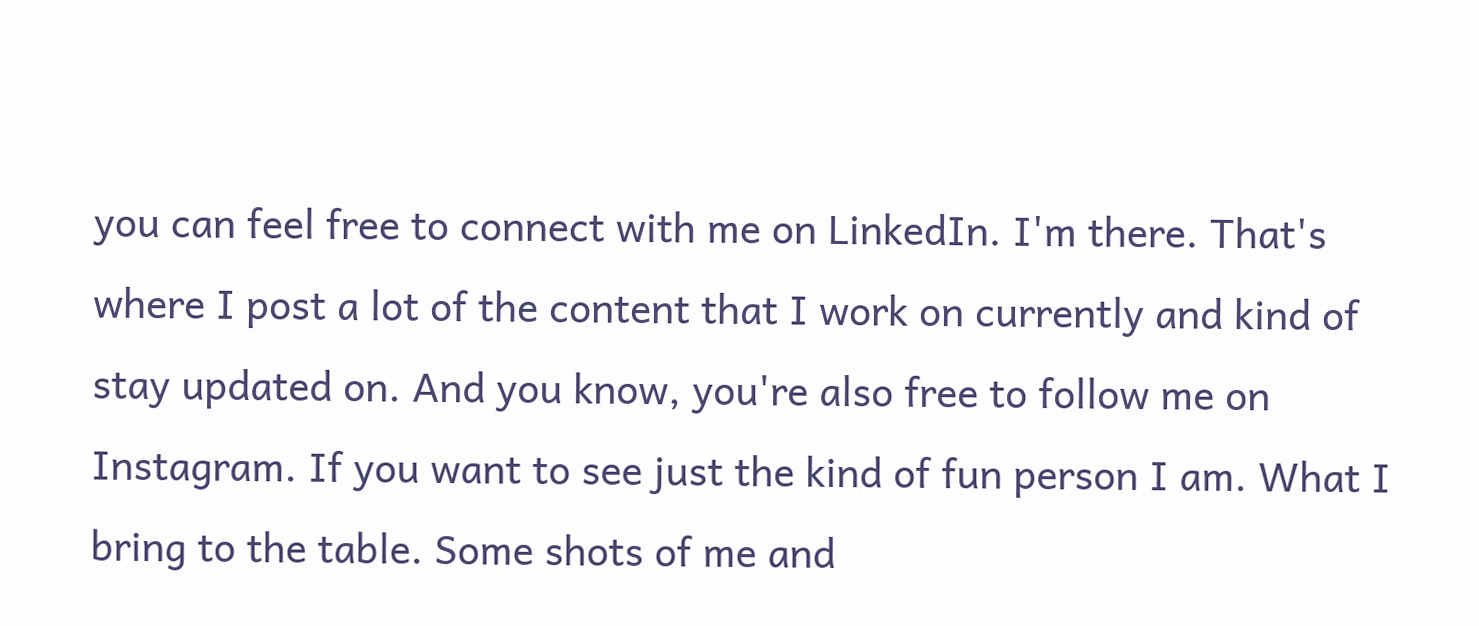you can feel free to connect with me on LinkedIn. I'm there. That's where I post a lot of the content that I work on currently and kind of stay updated on. And you know, you're also free to follow me on Instagram. If you want to see just the kind of fun person I am. What I bring to the table. Some shots of me and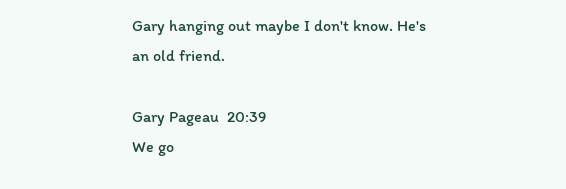Gary hanging out maybe I don't know. He's an old friend.

Gary Pageau  20:39
We go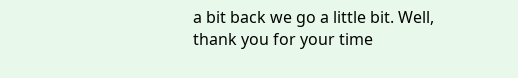a bit back we go a little bit. Well, thank you for your time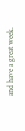and have a great week.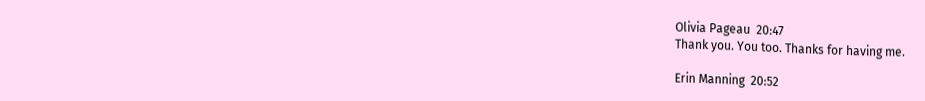Olivia Pageau  20:47
Thank you. You too. Thanks for having me.

Erin Manning  20:52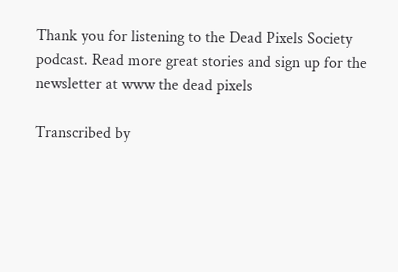Thank you for listening to the Dead Pixels Society podcast. Read more great stories and sign up for the newsletter at www the dead pixels

Transcribed by